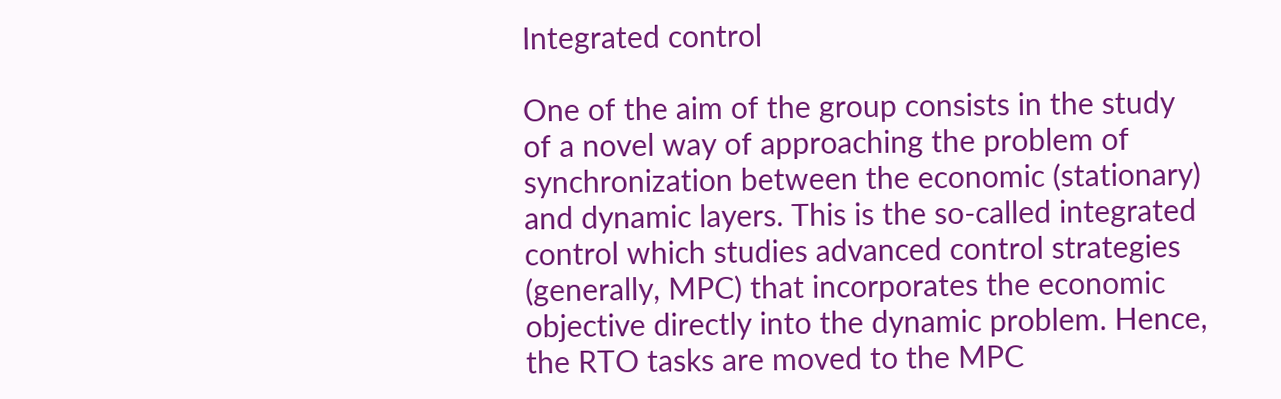Integrated control

One of the aim of the group consists in the study of a novel way of approaching the problem of synchronization between the economic (stationary) and dynamic layers. This is the so-called integrated control which studies advanced control strategies (generally, MPC) that incorporates the economic objective directly into the dynamic problem. Hence, the RTO tasks are moved to the MPC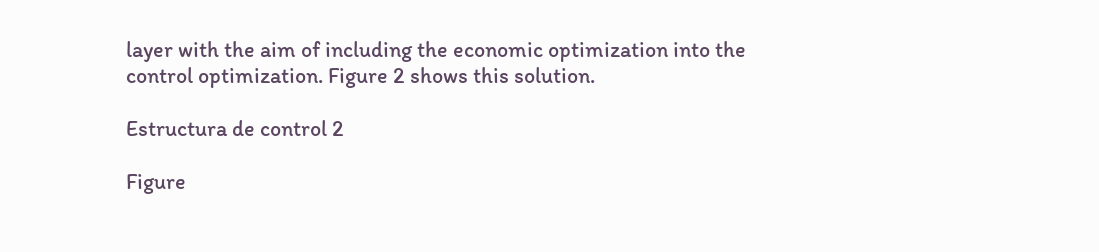layer with the aim of including the economic optimization into the control optimization. Figure 2 shows this solution.

Estructura de control 2

Figure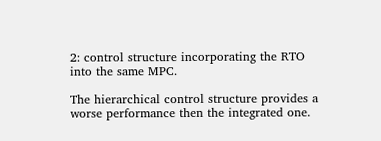2: control structure incorporating the RTO into the same MPC.

The hierarchical control structure provides a worse performance then the integrated one.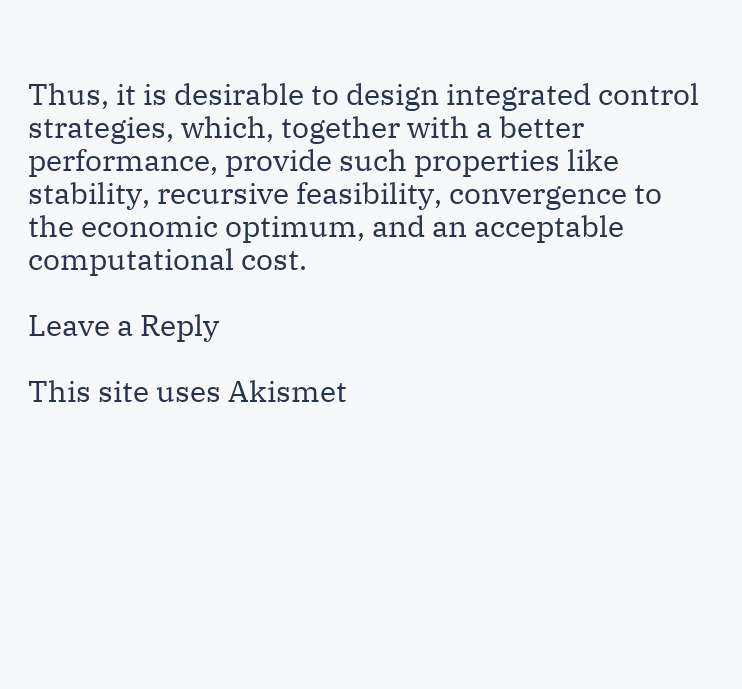Thus, it is desirable to design integrated control strategies, which, together with a better performance, provide such properties like stability, recursive feasibility, convergence to the economic optimum, and an acceptable computational cost.

Leave a Reply

This site uses Akismet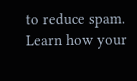to reduce spam. Learn how your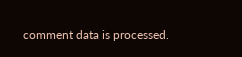comment data is processed.